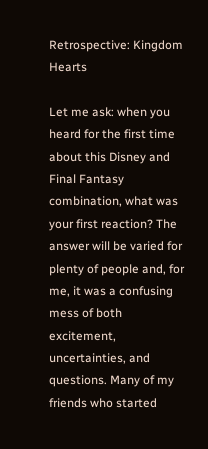Retrospective: Kingdom Hearts

Let me ask: when you heard for the first time about this Disney and Final Fantasy combination, what was your first reaction? The answer will be varied for plenty of people and, for me, it was a confusing mess of both excitement, uncertainties, and questions. Many of my friends who started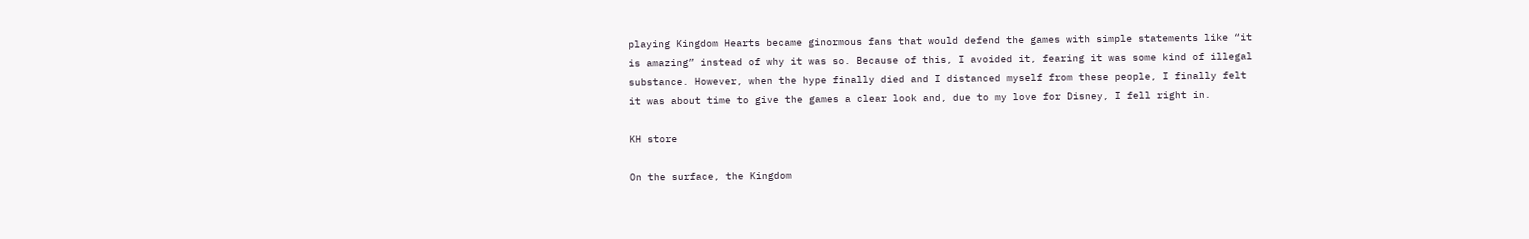playing Kingdom Hearts became ginormous fans that would defend the games with simple statements like “it is amazing” instead of why it was so. Because of this, I avoided it, fearing it was some kind of illegal substance. However, when the hype finally died and I distanced myself from these people, I finally felt it was about time to give the games a clear look and, due to my love for Disney, I fell right in.

KH store

On the surface, the Kingdom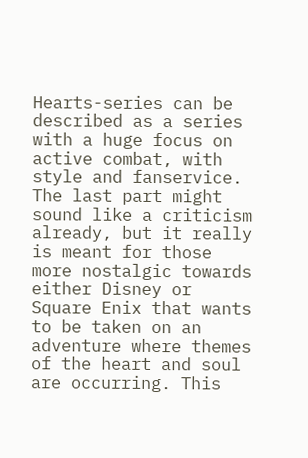Hearts-series can be described as a series with a huge focus on active combat, with style and fanservice. The last part might sound like a criticism already, but it really is meant for those more nostalgic towards either Disney or Square Enix that wants to be taken on an adventure where themes of the heart and soul are occurring. This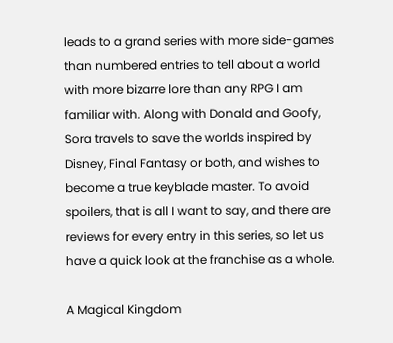leads to a grand series with more side-games than numbered entries to tell about a world with more bizarre lore than any RPG I am familiar with. Along with Donald and Goofy, Sora travels to save the worlds inspired by Disney, Final Fantasy or both, and wishes to become a true keyblade master. To avoid spoilers, that is all I want to say, and there are reviews for every entry in this series, so let us have a quick look at the franchise as a whole.

A Magical Kingdom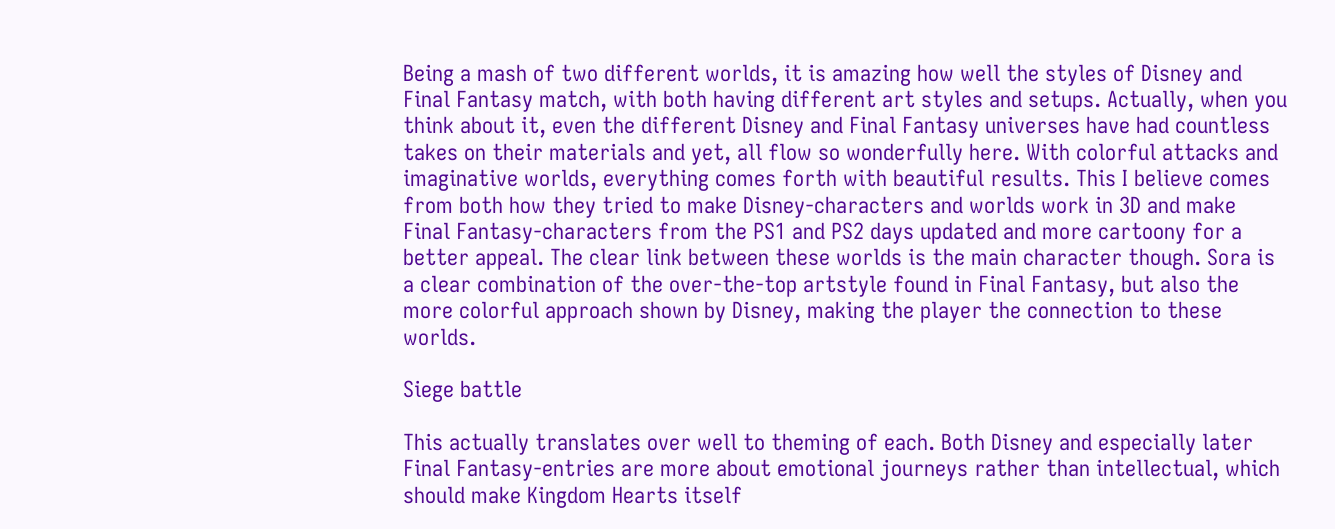Being a mash of two different worlds, it is amazing how well the styles of Disney and Final Fantasy match, with both having different art styles and setups. Actually, when you think about it, even the different Disney and Final Fantasy universes have had countless takes on their materials and yet, all flow so wonderfully here. With colorful attacks and imaginative worlds, everything comes forth with beautiful results. This I believe comes from both how they tried to make Disney-characters and worlds work in 3D and make Final Fantasy-characters from the PS1 and PS2 days updated and more cartoony for a better appeal. The clear link between these worlds is the main character though. Sora is a clear combination of the over-the-top artstyle found in Final Fantasy, but also the more colorful approach shown by Disney, making the player the connection to these worlds.

Siege battle

This actually translates over well to theming of each. Both Disney and especially later Final Fantasy-entries are more about emotional journeys rather than intellectual, which should make Kingdom Hearts itself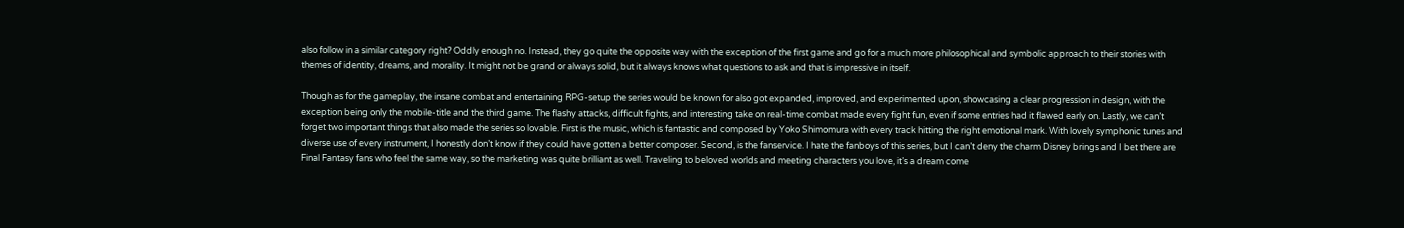also follow in a similar category right? Oddly enough no. Instead, they go quite the opposite way with the exception of the first game and go for a much more philosophical and symbolic approach to their stories with themes of identity, dreams, and morality. It might not be grand or always solid, but it always knows what questions to ask and that is impressive in itself.

Though as for the gameplay, the insane combat and entertaining RPG-setup the series would be known for also got expanded, improved, and experimented upon, showcasing a clear progression in design, with the exception being only the mobile-title and the third game. The flashy attacks, difficult fights, and interesting take on real-time combat made every fight fun, even if some entries had it flawed early on. Lastly, we can’t forget two important things that also made the series so lovable. First is the music, which is fantastic and composed by Yoko Shimomura with every track hitting the right emotional mark. With lovely symphonic tunes and diverse use of every instrument, I honestly don’t know if they could have gotten a better composer. Second, is the fanservice. I hate the fanboys of this series, but I can’t deny the charm Disney brings and I bet there are Final Fantasy fans who feel the same way, so the marketing was quite brilliant as well. Traveling to beloved worlds and meeting characters you love, it’s a dream come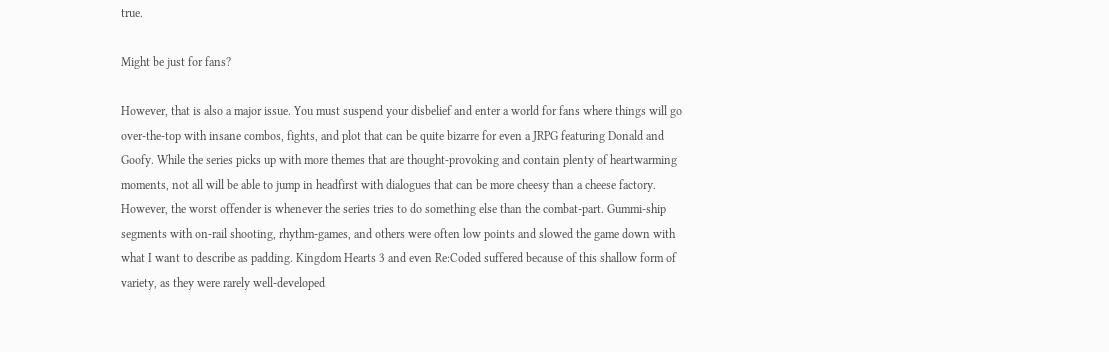true.

Might be just for fans?

However, that is also a major issue. You must suspend your disbelief and enter a world for fans where things will go over-the-top with insane combos, fights, and plot that can be quite bizarre for even a JRPG featuring Donald and Goofy. While the series picks up with more themes that are thought-provoking and contain plenty of heartwarming moments, not all will be able to jump in headfirst with dialogues that can be more cheesy than a cheese factory. However, the worst offender is whenever the series tries to do something else than the combat-part. Gummi-ship segments with on-rail shooting, rhythm-games, and others were often low points and slowed the game down with what I want to describe as padding. Kingdom Hearts 3 and even Re:Coded suffered because of this shallow form of variety, as they were rarely well-developed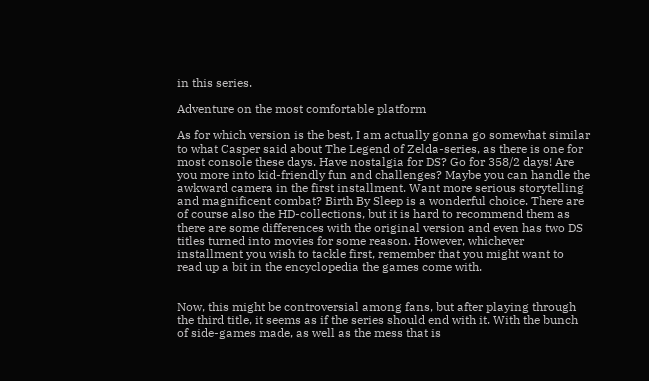in this series.

Adventure on the most comfortable platform

As for which version is the best, I am actually gonna go somewhat similar to what Casper said about The Legend of Zelda-series, as there is one for most console these days. Have nostalgia for DS? Go for 358/2 days! Are you more into kid-friendly fun and challenges? Maybe you can handle the awkward camera in the first installment. Want more serious storytelling and magnificent combat? Birth By Sleep is a wonderful choice. There are of course also the HD-collections, but it is hard to recommend them as there are some differences with the original version and even has two DS titles turned into movies for some reason. However, whichever installment you wish to tackle first, remember that you might want to read up a bit in the encyclopedia the games come with.


Now, this might be controversial among fans, but after playing through the third title, it seems as if the series should end with it. With the bunch of side-games made, as well as the mess that is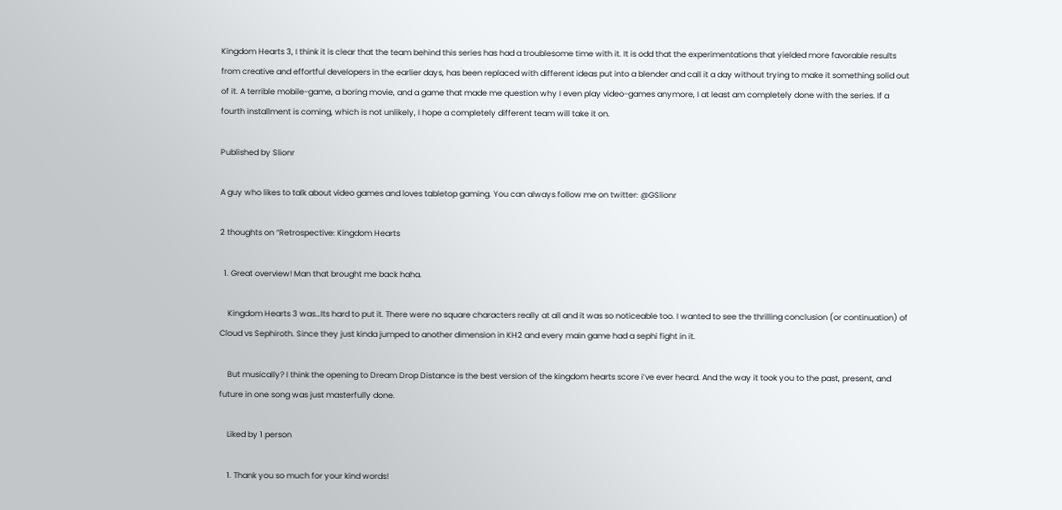Kingdom Hearts 3, I think it is clear that the team behind this series has had a troublesome time with it. It is odd that the experimentations that yielded more favorable results from creative and effortful developers in the earlier days, has been replaced with different ideas put into a blender and call it a day without trying to make it something solid out of it. A terrible mobile-game, a boring movie, and a game that made me question why I even play video-games anymore, I at least am completely done with the series. If a fourth installment is coming, which is not unlikely, I hope a completely different team will take it on.

Published by Slionr

A guy who likes to talk about video games and loves tabletop gaming. You can always follow me on twitter: @GSlionr

2 thoughts on “Retrospective: Kingdom Hearts

  1. Great overview! Man that brought me back haha.

    Kingdom Hearts 3 was…Its hard to put it. There were no square characters really at all and it was so noticeable too. I wanted to see the thrilling conclusion (or continuation) of Cloud vs Sephiroth. Since they just kinda jumped to another dimension in KH2 and every main game had a sephi fight in it.

    But musically? I think the opening to Dream Drop Distance is the best version of the kingdom hearts score i’ve ever heard. And the way it took you to the past, present, and future in one song was just masterfully done.

    Liked by 1 person

    1. Thank you so much for your kind words!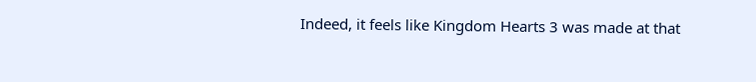Indeed, it feels like Kingdom Hearts 3 was made at that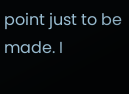point just to be made. I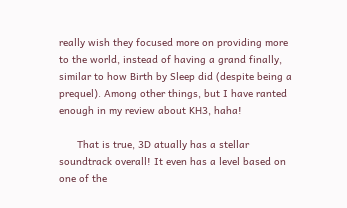really wish they focused more on providing more to the world, instead of having a grand finally, similar to how Birth by Sleep did (despite being a prequel). Among other things, but I have ranted enough in my review about KH3, haha!

      That is true, 3D atually has a stellar soundtrack overall! It even has a level based on one of the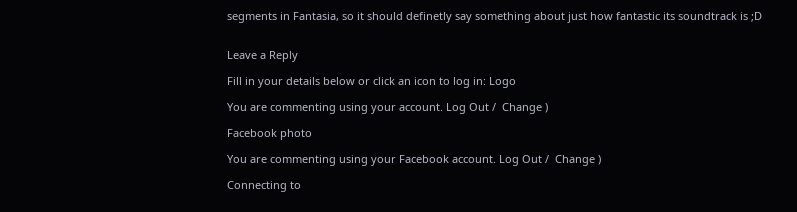segments in Fantasia, so it should definetly say something about just how fantastic its soundtrack is ;D


Leave a Reply

Fill in your details below or click an icon to log in: Logo

You are commenting using your account. Log Out /  Change )

Facebook photo

You are commenting using your Facebook account. Log Out /  Change )

Connecting to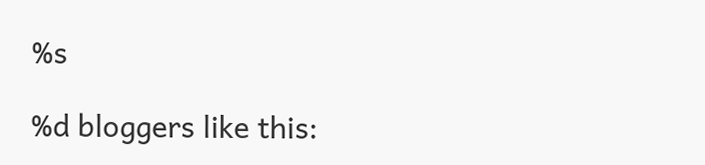%s

%d bloggers like this: